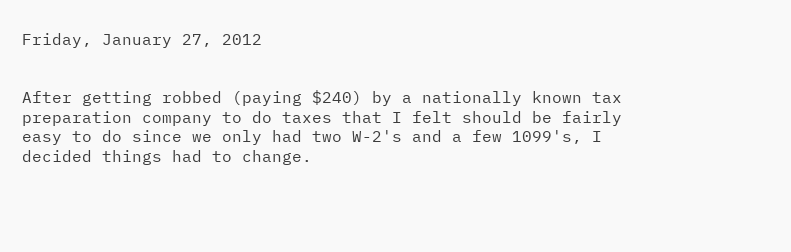Friday, January 27, 2012


After getting robbed (paying $240) by a nationally known tax preparation company to do taxes that I felt should be fairly easy to do since we only had two W-2's and a few 1099's, I decided things had to change.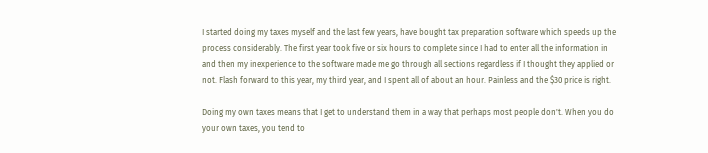I started doing my taxes myself and the last few years, have bought tax preparation software which speeds up the process considerably. The first year took five or six hours to complete since I had to enter all the information in and then my inexperience to the software made me go through all sections regardless if I thought they applied or not. Flash forward to this year, my third year, and I spent all of about an hour. Painless and the $30 price is right.

Doing my own taxes means that I get to understand them in a way that perhaps most people don't. When you do your own taxes, you tend to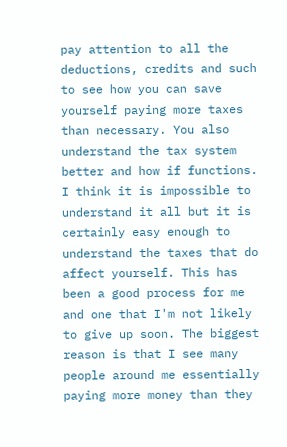pay attention to all the deductions, credits and such to see how you can save yourself paying more taxes than necessary. You also understand the tax system better and how if functions. I think it is impossible to understand it all but it is certainly easy enough to understand the taxes that do affect yourself. This has been a good process for me and one that I'm not likely to give up soon. The biggest reason is that I see many people around me essentially paying more money than they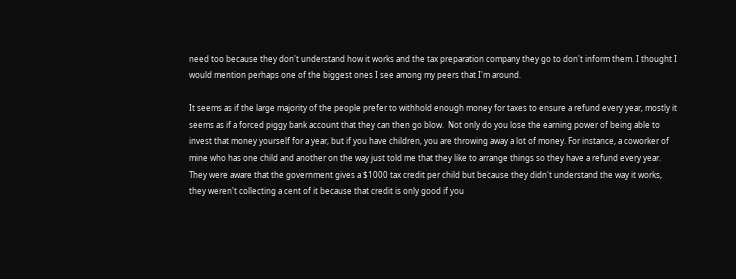need too because they don't understand how it works and the tax preparation company they go to don't inform them. I thought I would mention perhaps one of the biggest ones I see among my peers that I'm around.

It seems as if the large majority of the people prefer to withhold enough money for taxes to ensure a refund every year, mostly it seems as if a forced piggy bank account that they can then go blow.  Not only do you lose the earning power of being able to invest that money yourself for a year, but if you have children, you are throwing away a lot of money. For instance, a coworker of mine who has one child and another on the way just told me that they like to arrange things so they have a refund every year. They were aware that the government gives a $1000 tax credit per child but because they didn't understand the way it works, they weren't collecting a cent of it because that credit is only good if you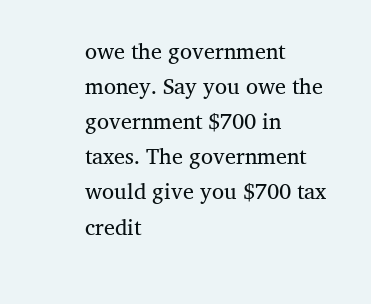owe the government money. Say you owe the government $700 in taxes. The government would give you $700 tax credit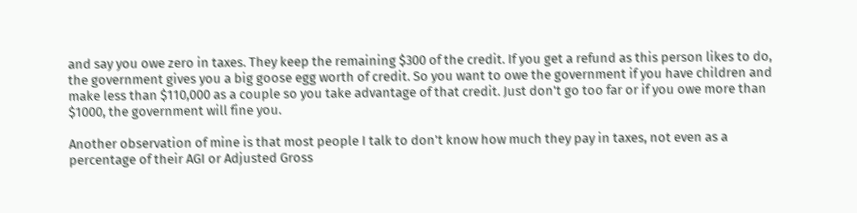and say you owe zero in taxes. They keep the remaining $300 of the credit. If you get a refund as this person likes to do, the government gives you a big goose egg worth of credit. So you want to owe the government if you have children and make less than $110,000 as a couple so you take advantage of that credit. Just don't go too far or if you owe more than $1000, the government will fine you.

Another observation of mine is that most people I talk to don't know how much they pay in taxes, not even as a percentage of their AGI or Adjusted Gross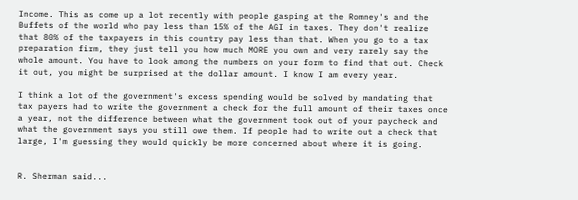Income. This as come up a lot recently with people gasping at the Romney's and the Buffets of the world who pay less than 15% of the AGI in taxes. They don't realize that 80% of the taxpayers in this country pay less than that. When you go to a tax preparation firm, they just tell you how much MORE you own and very rarely say the whole amount. You have to look among the numbers on your form to find that out. Check it out, you might be surprised at the dollar amount. I know I am every year.

I think a lot of the government's excess spending would be solved by mandating that tax payers had to write the government a check for the full amount of their taxes once a year, not the difference between what the government took out of your paycheck and what the government says you still owe them. If people had to write out a check that large, I'm guessing they would quickly be more concerned about where it is going.


R. Sherman said...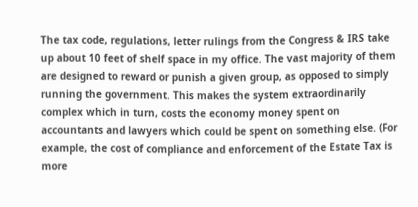The tax code, regulations, letter rulings from the Congress & IRS take up about 10 feet of shelf space in my office. The vast majority of them are designed to reward or punish a given group, as opposed to simply running the government. This makes the system extraordinarily complex which in turn, costs the economy money spent on accountants and lawyers which could be spent on something else. (For example, the cost of compliance and enforcement of the Estate Tax is more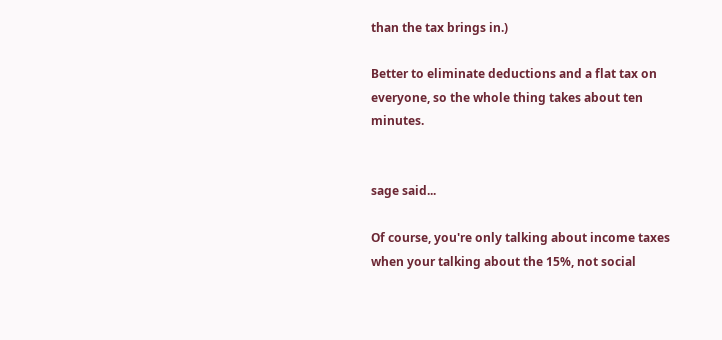than the tax brings in.)

Better to eliminate deductions and a flat tax on everyone, so the whole thing takes about ten minutes.


sage said...

Of course, you're only talking about income taxes when your talking about the 15%, not social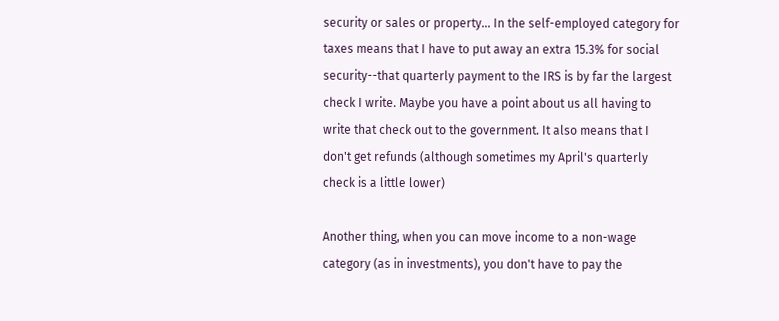security or sales or property... In the self-employed category for taxes means that I have to put away an extra 15.3% for social security--that quarterly payment to the IRS is by far the largest check I write. Maybe you have a point about us all having to write that check out to the government. It also means that I don't get refunds (although sometimes my April's quarterly check is a little lower)

Another thing, when you can move income to a non-wage category (as in investments), you don't have to pay the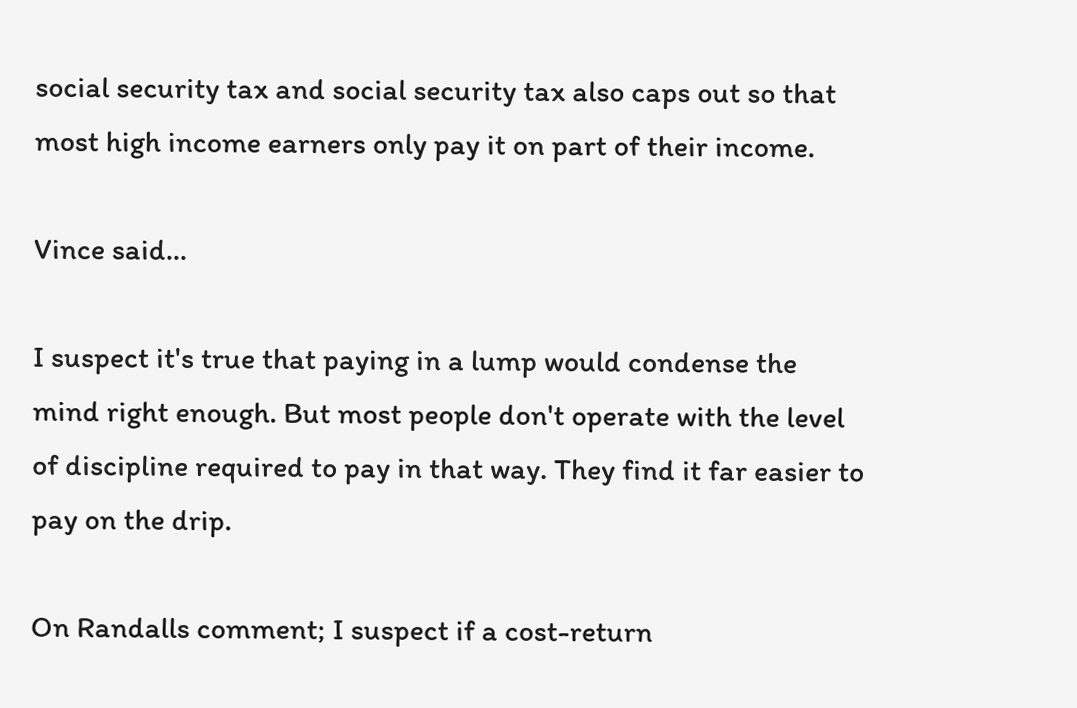social security tax and social security tax also caps out so that most high income earners only pay it on part of their income.

Vince said...

I suspect it's true that paying in a lump would condense the mind right enough. But most people don't operate with the level of discipline required to pay in that way. They find it far easier to pay on the drip.

On Randalls comment; I suspect if a cost-return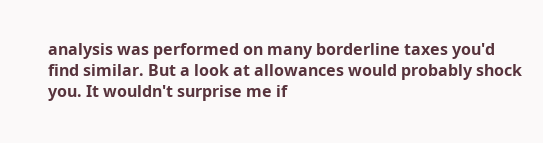analysis was performed on many borderline taxes you'd find similar. But a look at allowances would probably shock you. It wouldn't surprise me if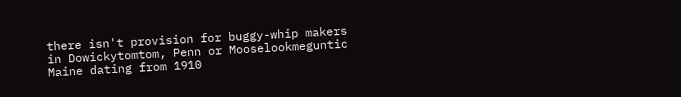there isn't provision for buggy-whip makers in Dowickytomtom, Penn or Mooselookmeguntic Maine dating from 1910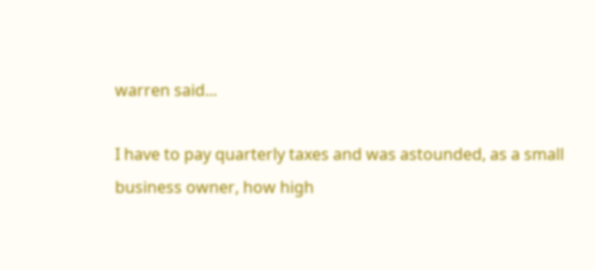warren said...

I have to pay quarterly taxes and was astounded, as a small business owner, how high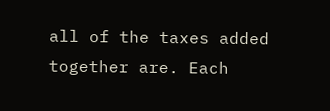all of the taxes added together are. Each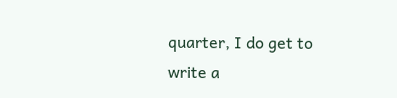quarter, I do get to write a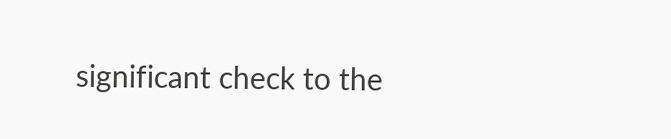significant check to the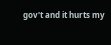gov't and it hurts my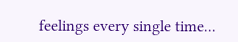feelings every single time...